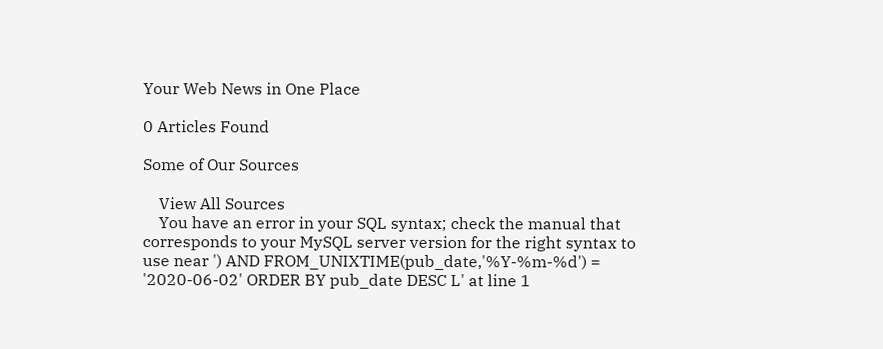Your Web News in One Place

0 Articles Found

Some of Our Sources

    View All Sources
    You have an error in your SQL syntax; check the manual that corresponds to your MySQL server version for the right syntax to use near ') AND FROM_UNIXTIME(pub_date,'%Y-%m-%d') = '2020-06-02' ORDER BY pub_date DESC L' at line 1